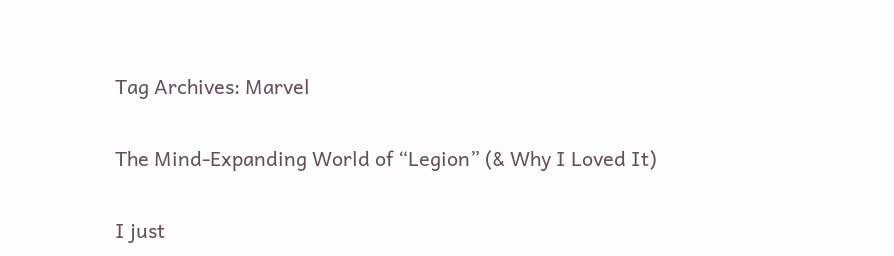Tag Archives: Marvel

The Mind-Expanding World of “Legion” (& Why I Loved It)

I just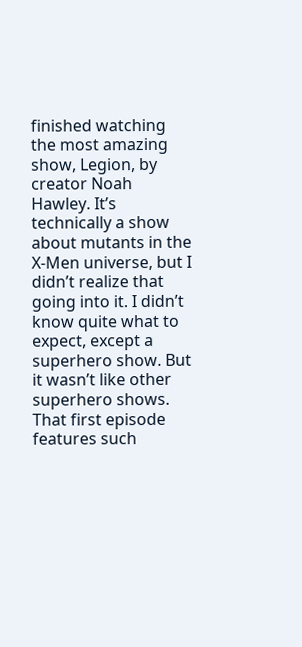finished watching the most amazing show, Legion, by creator Noah Hawley. It’s technically a show about mutants in the X-Men universe, but I didn’t realize that going into it. I didn’t know quite what to expect, except a superhero show. But it wasn’t like other superhero shows. That first episode features such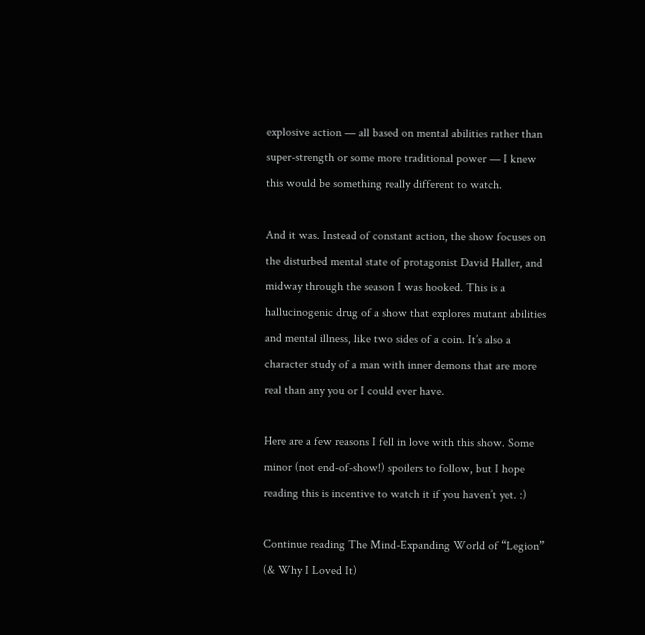explosive action — all based on mental abilities rather than super-strength or some more traditional power — I knew this would be something really different to watch.

And it was. Instead of constant action, the show focuses on the disturbed mental state of protagonist David Haller, and midway through the season I was hooked. This is a hallucinogenic drug of a show that explores mutant abilities and mental illness, like two sides of a coin. It’s also a character study of a man with inner demons that are more real than any you or I could ever have.

Here are a few reasons I fell in love with this show. Some minor (not end-of-show!) spoilers to follow, but I hope reading this is incentive to watch it if you haven’t yet. :)

Continue reading The Mind-Expanding World of “Legion” (& Why I Loved It)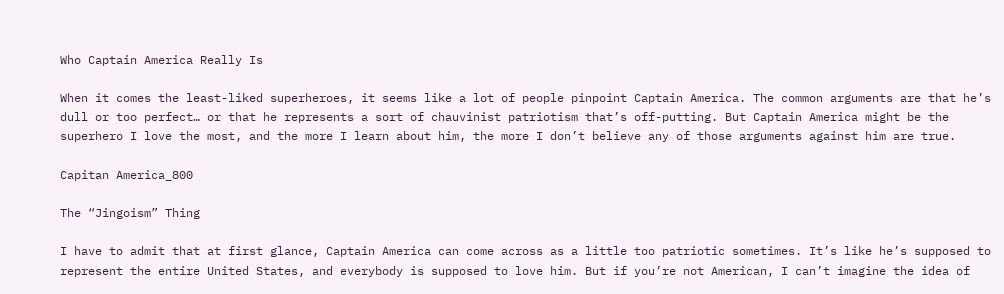Who Captain America Really Is

When it comes the least-liked superheroes, it seems like a lot of people pinpoint Captain America. The common arguments are that he’s dull or too perfect… or that he represents a sort of chauvinist patriotism that’s off-putting. But Captain America might be the superhero I love the most, and the more I learn about him, the more I don’t believe any of those arguments against him are true.

Capitan America_800

The “Jingoism” Thing

I have to admit that at first glance, Captain America can come across as a little too patriotic sometimes. It’s like he’s supposed to represent the entire United States, and everybody is supposed to love him. But if you’re not American, I can’t imagine the idea of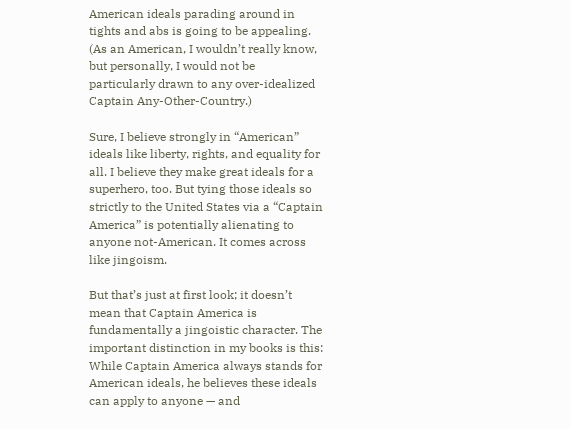American ideals parading around in tights and abs is going to be appealing. (As an American, I wouldn’t really know, but personally, I would not be particularly drawn to any over-idealized Captain Any-Other-Country.)

Sure, I believe strongly in “American” ideals like liberty, rights, and equality for all. I believe they make great ideals for a superhero, too. But tying those ideals so strictly to the United States via a “Captain America” is potentially alienating to anyone not-American. It comes across like jingoism.

But that’s just at first look; it doesn’t mean that Captain America is fundamentally a jingoistic character. The important distinction in my books is this: While Captain America always stands for American ideals, he believes these ideals can apply to anyone — and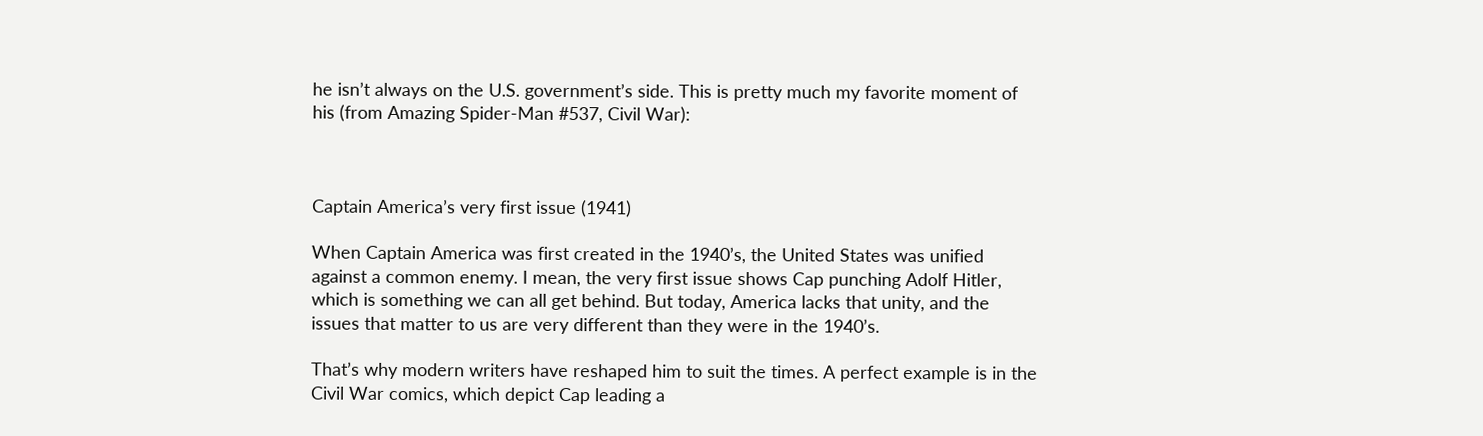he isn’t always on the U.S. government’s side. This is pretty much my favorite moment of his (from Amazing Spider-Man #537, Civil War):



Captain America’s very first issue (1941)

When Captain America was first created in the 1940’s, the United States was unified against a common enemy. I mean, the very first issue shows Cap punching Adolf Hitler, which is something we can all get behind. But today, America lacks that unity, and the issues that matter to us are very different than they were in the 1940’s.

That’s why modern writers have reshaped him to suit the times. A perfect example is in the Civil War comics, which depict Cap leading a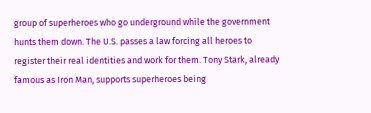group of superheroes who go underground while the government hunts them down. The U.S. passes a law forcing all heroes to register their real identities and work for them. Tony Stark, already famous as Iron Man, supports superheroes being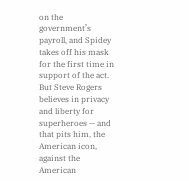on the government’s payroll, and Spidey takes off his mask for the first time in support of the act. But Steve Rogers believes in privacy and liberty for superheroes — and that pits him, the American icon, against the American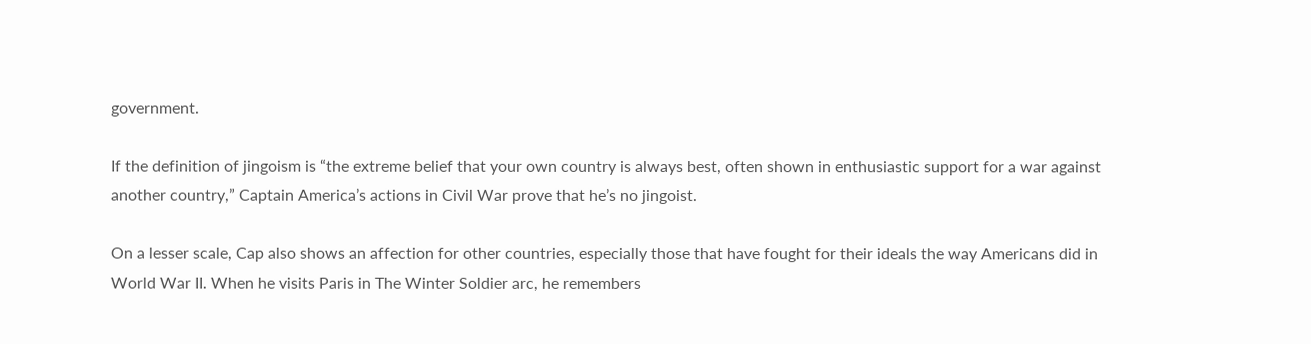government.

If the definition of jingoism is “the extreme belief that your own country is always best, often shown in enthusiastic support for a war against another country,” Captain America’s actions in Civil War prove that he’s no jingoist.

On a lesser scale, Cap also shows an affection for other countries, especially those that have fought for their ideals the way Americans did in World War II. When he visits Paris in The Winter Soldier arc, he remembers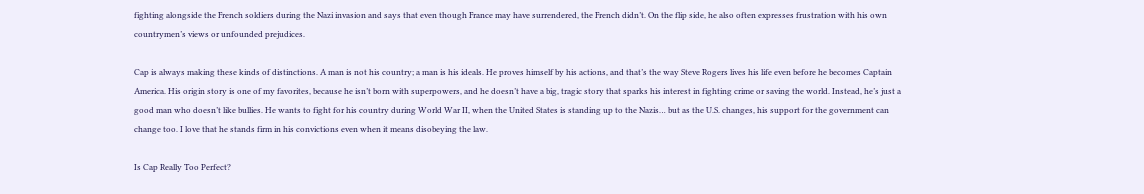fighting alongside the French soldiers during the Nazi invasion and says that even though France may have surrendered, the French didn’t. On the flip side, he also often expresses frustration with his own countrymen’s views or unfounded prejudices.

Cap is always making these kinds of distinctions. A man is not his country; a man is his ideals. He proves himself by his actions, and that’s the way Steve Rogers lives his life even before he becomes Captain America. His origin story is one of my favorites, because he isn’t born with superpowers, and he doesn’t have a big, tragic story that sparks his interest in fighting crime or saving the world. Instead, he’s just a good man who doesn’t like bullies. He wants to fight for his country during World War II, when the United States is standing up to the Nazis… but as the U.S. changes, his support for the government can change too. I love that he stands firm in his convictions even when it means disobeying the law.

Is Cap Really Too Perfect?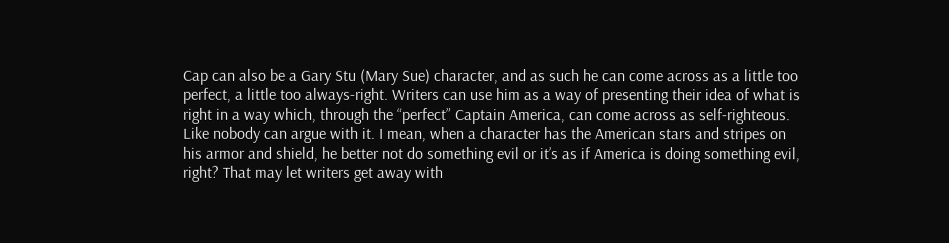Cap can also be a Gary Stu (Mary Sue) character, and as such he can come across as a little too perfect, a little too always-right. Writers can use him as a way of presenting their idea of what is right in a way which, through the “perfect” Captain America, can come across as self-righteous. Like nobody can argue with it. I mean, when a character has the American stars and stripes on his armor and shield, he better not do something evil or it’s as if America is doing something evil, right? That may let writers get away with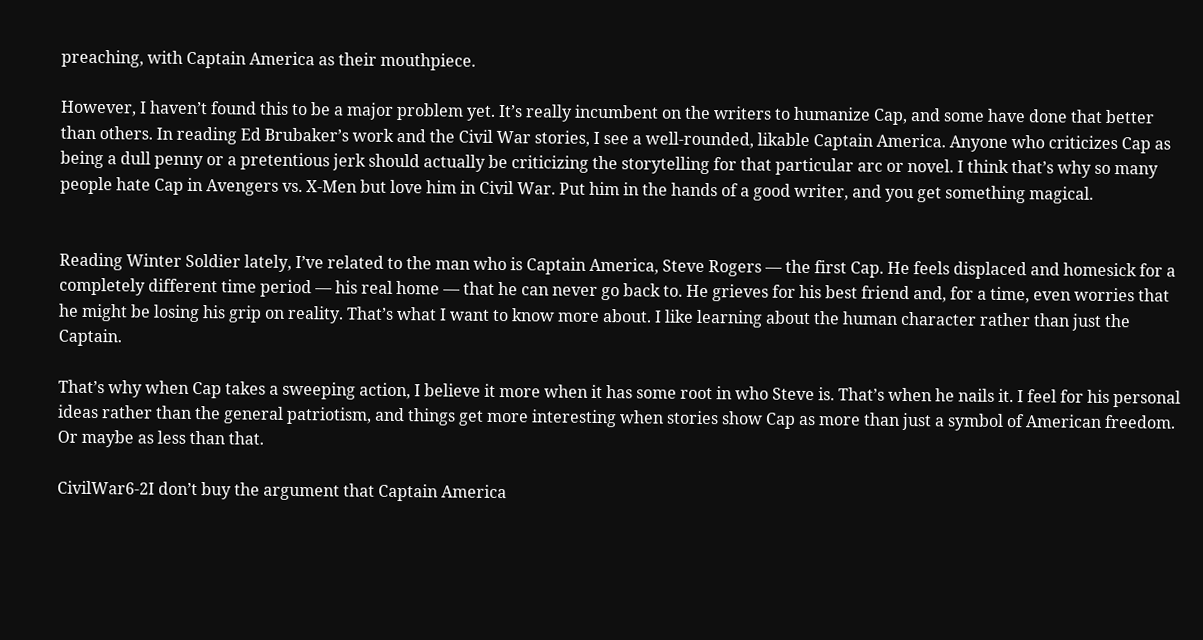preaching, with Captain America as their mouthpiece.

However, I haven’t found this to be a major problem yet. It’s really incumbent on the writers to humanize Cap, and some have done that better than others. In reading Ed Brubaker’s work and the Civil War stories, I see a well-rounded, likable Captain America. Anyone who criticizes Cap as being a dull penny or a pretentious jerk should actually be criticizing the storytelling for that particular arc or novel. I think that’s why so many people hate Cap in Avengers vs. X-Men but love him in Civil War. Put him in the hands of a good writer, and you get something magical.


Reading Winter Soldier lately, I’ve related to the man who is Captain America, Steve Rogers — the first Cap. He feels displaced and homesick for a completely different time period — his real home — that he can never go back to. He grieves for his best friend and, for a time, even worries that he might be losing his grip on reality. That’s what I want to know more about. I like learning about the human character rather than just the Captain.

That’s why when Cap takes a sweeping action, I believe it more when it has some root in who Steve is. That’s when he nails it. I feel for his personal ideas rather than the general patriotism, and things get more interesting when stories show Cap as more than just a symbol of American freedom. Or maybe as less than that.

CivilWar6-2I don’t buy the argument that Captain America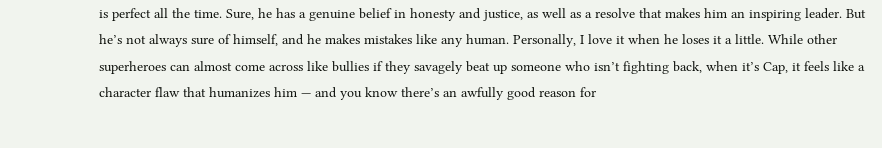is perfect all the time. Sure, he has a genuine belief in honesty and justice, as well as a resolve that makes him an inspiring leader. But he’s not always sure of himself, and he makes mistakes like any human. Personally, I love it when he loses it a little. While other superheroes can almost come across like bullies if they savagely beat up someone who isn’t fighting back, when it’s Cap, it feels like a character flaw that humanizes him — and you know there’s an awfully good reason for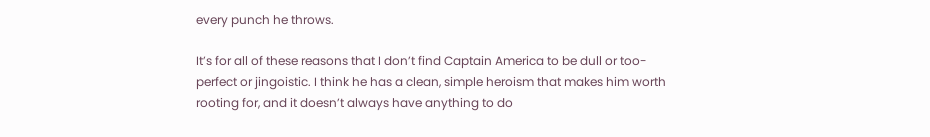every punch he throws.

It’s for all of these reasons that I don’t find Captain America to be dull or too-perfect or jingoistic. I think he has a clean, simple heroism that makes him worth rooting for, and it doesn’t always have anything to do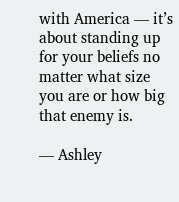with America — it’s about standing up for your beliefs no matter what size you are or how big that enemy is.

— Ashley